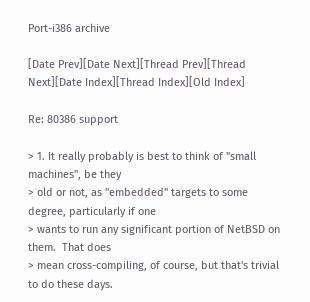Port-i386 archive

[Date Prev][Date Next][Thread Prev][Thread Next][Date Index][Thread Index][Old Index]

Re: 80386 support

> 1. It really probably is best to think of "small machines", be they
> old or not, as "embedded" targets to some degree, particularly if one
> wants to run any significant portion of NetBSD on them.  That does
> mean cross-compiling, of course, but that's trivial to do these days.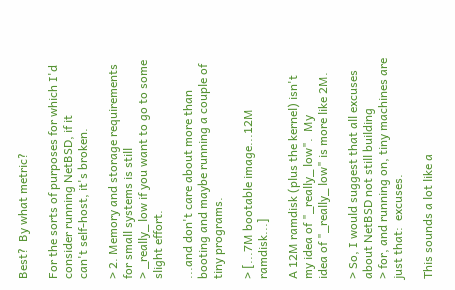Best?  By what metric?

For the sorts of purposes for which I'd consider running NetBSD, if it
can't self-host, it's broken.

> 2. Memory and storage requirements for small systems is still
> _really_ low if you want to go to some slight effort.

...and don't care about more than booting and maybe running a couple of
tiny programs.

> [...7M bootable image...12M ramdisk...]

A 12M ramdisk (plus the kernel) isn't my idea of "_really_ low".  My
idea of "_really_ low" is more like 2M.

> So, I would suggest that all excuses about NetBSD not still building
> for, and running on, tiny machines are just that:  excuses.

This sounds a lot like a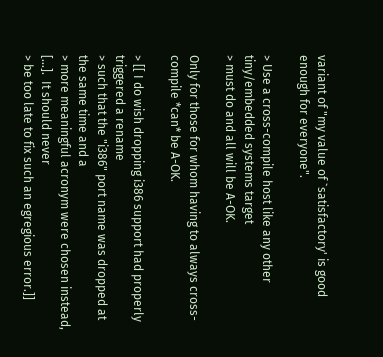variant of "my value of `satisfactory' is good
enough for everyone".

> Use a cross-compile host like any other tiny/embedded systems target
> must do and all will be A-OK.

Only for those for whom having to always cross-compile *can* be A-OK.

> [[ I do wish dropping i386 support had properly triggered a rename
> such that the "i386" port name was dropped at the same time and a
> more meaningful acronym were chosen instead, [...].  It should never
> be too late to fix such an egregious error.]]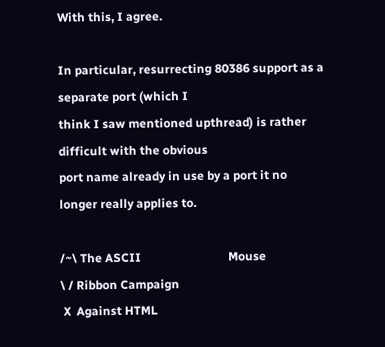With this, I agree.

In particular, resurrecting 80386 support as a separate port (which I
think I saw mentioned upthread) is rather difficult with the obvious
port name already in use by a port it no longer really applies to.

/~\ The ASCII                             Mouse
\ / Ribbon Campaign
 X  Against HTML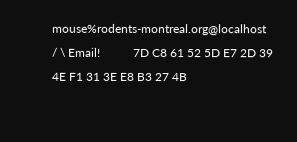mouse%rodents-montreal.org@localhost
/ \ Email!           7D C8 61 52 5D E7 2D 39  4E F1 31 3E E8 B3 27 4B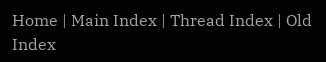Home | Main Index | Thread Index | Old Index